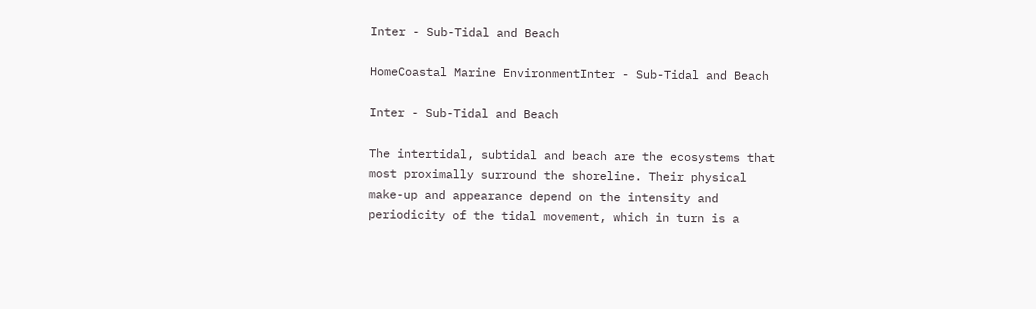Inter - Sub-Tidal and Beach

HomeCoastal Marine EnvironmentInter - Sub-Tidal and Beach

Inter - Sub-Tidal and Beach

The intertidal, subtidal and beach are the ecosystems that most proximally surround the shoreline. Their physical make-up and appearance depend on the intensity and periodicity of the tidal movement, which in turn is a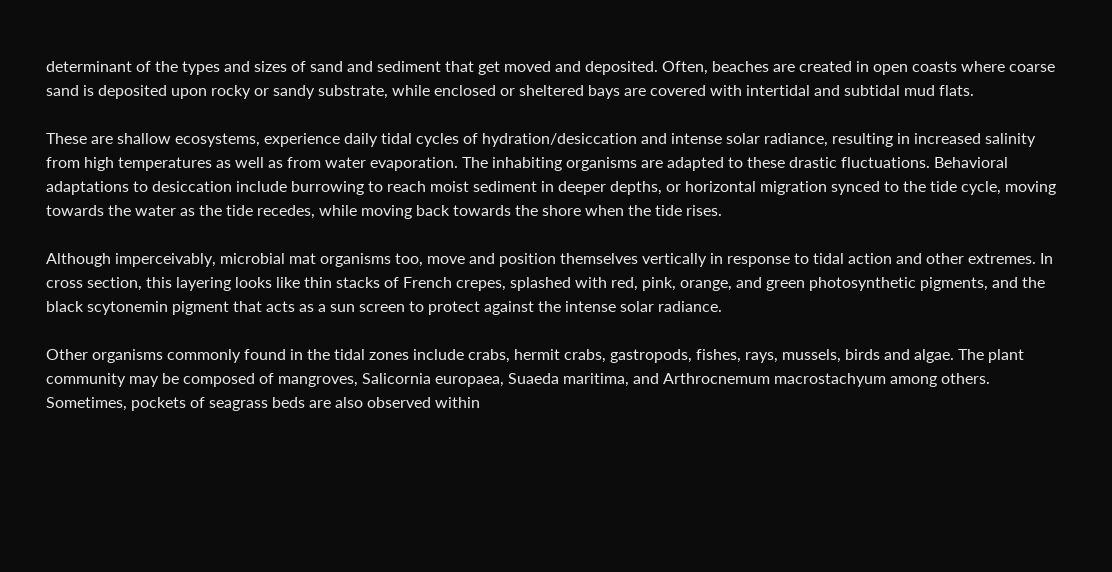determinant of the types and sizes of sand and sediment that get moved and deposited. Often, beaches are created in open coasts where coarse sand is deposited upon rocky or sandy substrate, while enclosed or sheltered bays are covered with intertidal and subtidal mud flats.

These are shallow ecosystems, experience daily tidal cycles of hydration/desiccation and intense solar radiance, resulting in increased salinity from high temperatures as well as from water evaporation. The inhabiting organisms are adapted to these drastic fluctuations. Behavioral adaptations to desiccation include burrowing to reach moist sediment in deeper depths, or horizontal migration synced to the tide cycle, moving towards the water as the tide recedes, while moving back towards the shore when the tide rises.

Although imperceivably, microbial mat organisms too, move and position themselves vertically in response to tidal action and other extremes. In cross section, this layering looks like thin stacks of French crepes, splashed with red, pink, orange, and green photosynthetic pigments, and the black scytonemin pigment that acts as a sun screen to protect against the intense solar radiance.

Other organisms commonly found in the tidal zones include crabs, hermit crabs, gastropods, fishes, rays, mussels, birds and algae. The plant community may be composed of mangroves, Salicornia europaea, Suaeda maritima, and Arthrocnemum macrostachyum among others. Sometimes, pockets of seagrass beds are also observed within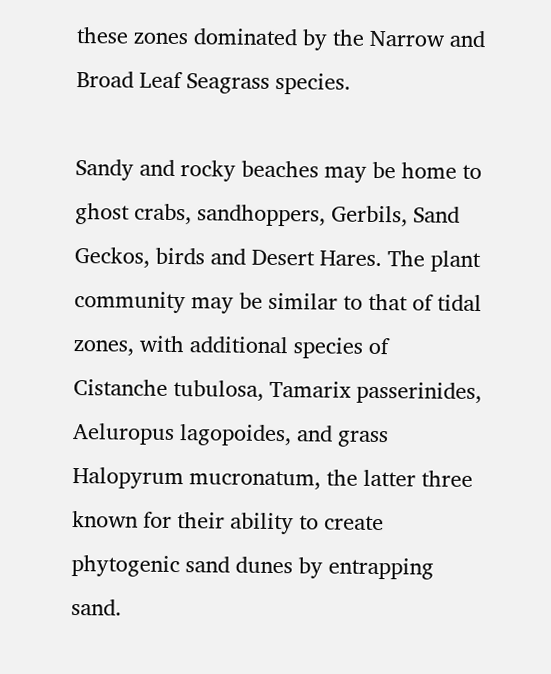these zones dominated by the Narrow and Broad Leaf Seagrass species.

Sandy and rocky beaches may be home to ghost crabs, sandhoppers, Gerbils, Sand Geckos, birds and Desert Hares. The plant community may be similar to that of tidal zones, with additional species of Cistanche tubulosa, Tamarix passerinides, Aeluropus lagopoides, and grass Halopyrum mucronatum, the latter three known for their ability to create phytogenic sand dunes by entrapping sand.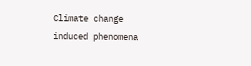Climate change induced phenomena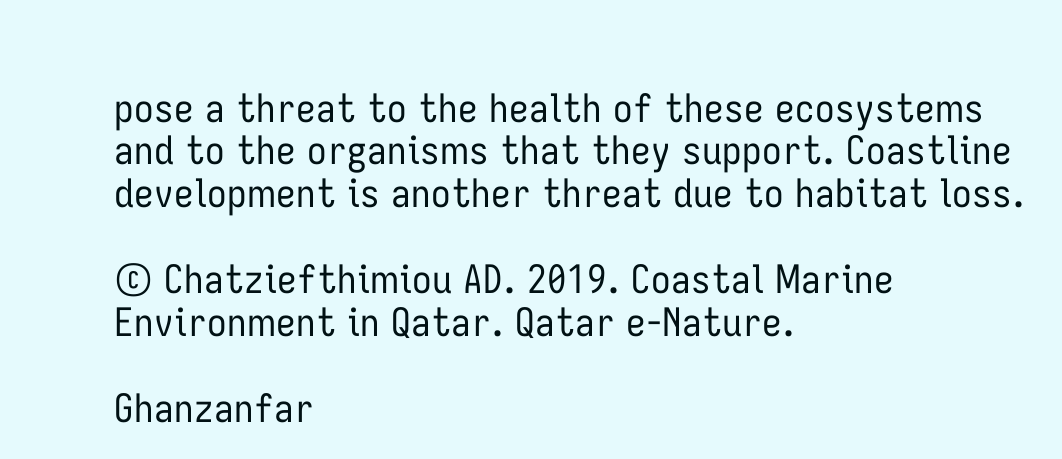pose a threat to the health of these ecosystems and to the organisms that they support. Coastline development is another threat due to habitat loss.

© Chatziefthimiou AD. 2019. Coastal Marine Environment in Qatar. Qatar e-Nature.

Ghanzanfar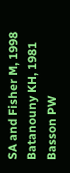SA and Fisher M, 1998
Batanouny KH, 1981
Basson PW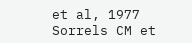et al, 1977
Sorrels CM et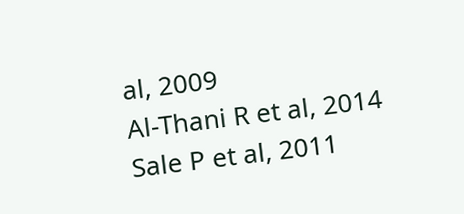al, 2009
Al-Thani R et al, 2014
Sale P et al, 2011